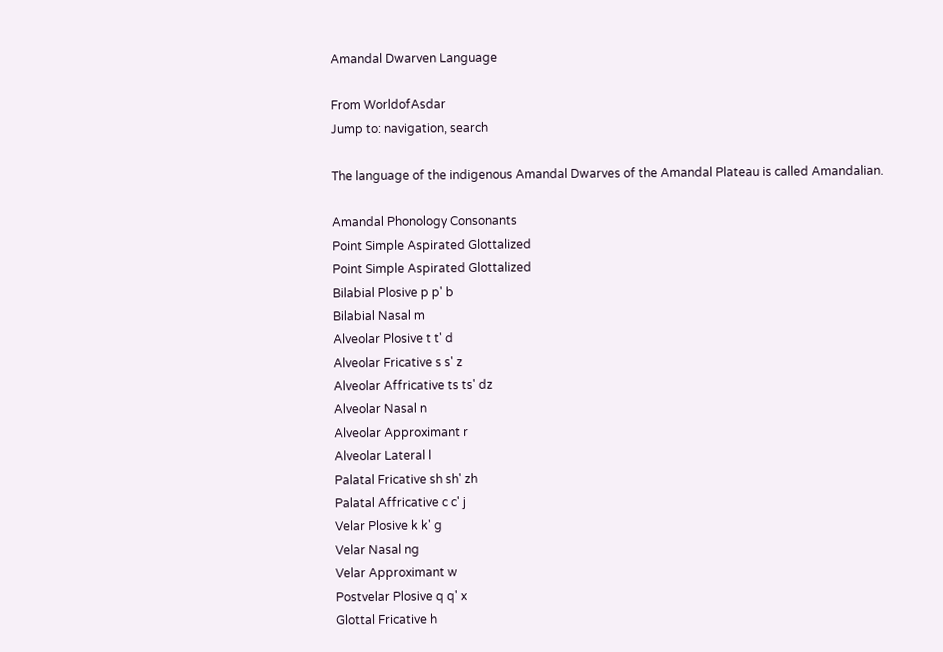Amandal Dwarven Language

From WorldofAsdar
Jump to: navigation, search

The language of the indigenous Amandal Dwarves of the Amandal Plateau is called Amandalian.

Amandal Phonology Consonants
Point Simple Aspirated Glottalized
Point Simple Aspirated Glottalized
Bilabial Plosive p p' b
Bilabial Nasal m
Alveolar Plosive t t' d
Alveolar Fricative s s' z
Alveolar Affricative ts ts' dz
Alveolar Nasal n
Alveolar Approximant r
Alveolar Lateral l
Palatal Fricative sh sh' zh
Palatal Affricative c c' j
Velar Plosive k k' g
Velar Nasal ng
Velar Approximant w
Postvelar Plosive q q' x
Glottal Fricative h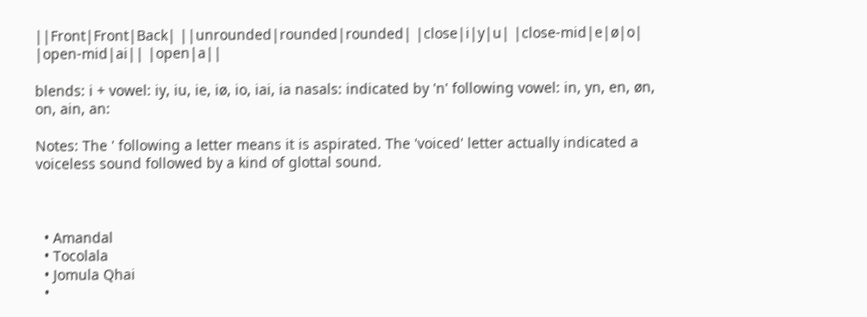||Front|Front|Back| ||unrounded|rounded|rounded| |close|i|y|u| |close-mid|e|ø|o| |open-mid|ai|| |open|a||

blends: i + vowel: iy, iu, ie, iø, io, iai, ia nasals: indicated by 'n' following vowel: in, yn, en, øn, on, ain, an:

Notes: The ' following a letter means it is aspirated. The 'voiced' letter actually indicated a voiceless sound followed by a kind of glottal sound.



  • Amandal
  • Tocolala
  • Jomula Qhai
  •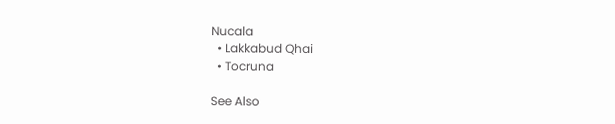Nucala
  • Lakkabud Qhai
  • Tocruna

See Also